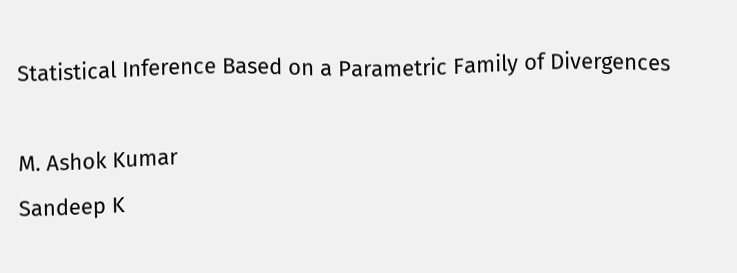Statistical Inference Based on a Parametric Family of Divergences

M. Ashok Kumar
Sandeep K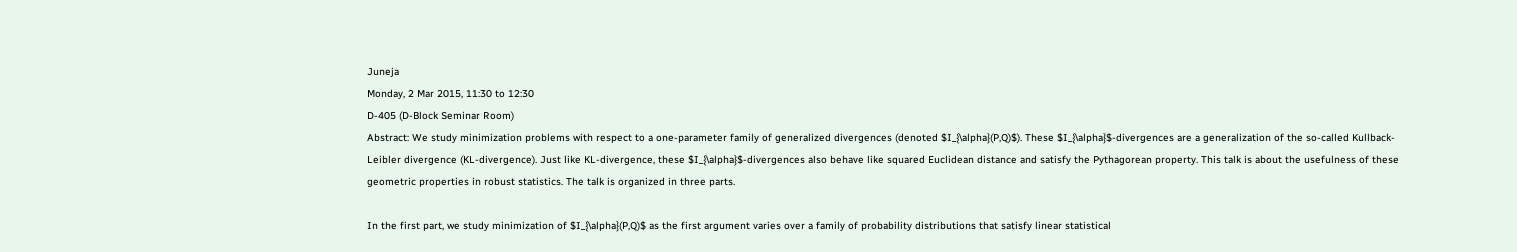Juneja
Monday, 2 Mar 2015, 11:30 to 12:30
D-405 (D-Block Seminar Room)
Abstract: We study minimization problems with respect to a one-parameter family of generalized divergences (denoted $I_{\alpha}(P,Q)$). These $I_{\alpha}$-divergences are a generalization of the so-called Kullback-Leibler divergence (KL-divergence). Just like KL-divergence, these $I_{\alpha}$-divergences also behave like squared Euclidean distance and satisfy the Pythagorean property. This talk is about the usefulness of these geometric properties in robust statistics. The talk is organized in three parts.

In the first part, we study minimization of $I_{\alpha}(P,Q)$ as the first argument varies over a family of probability distributions that satisfy linear statistical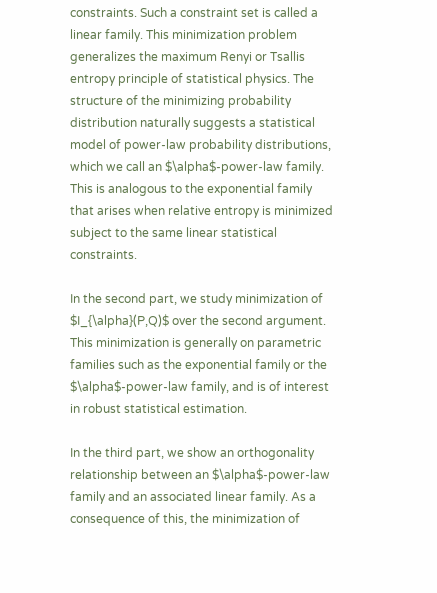constraints. Such a constraint set is called a linear family. This minimization problem generalizes the maximum Renyi or Tsallis entropy principle of statistical physics. The structure of the minimizing probability distribution naturally suggests a statistical model of power-law probability distributions, which we call an $\alpha$-power-law family. This is analogous to the exponential family that arises when relative entropy is minimized subject to the same linear statistical constraints.

In the second part, we study minimization of $I_{\alpha}(P,Q)$ over the second argument. This minimization is generally on parametric families such as the exponential family or the $\alpha$-power-law family, and is of interest in robust statistical estimation.

In the third part, we show an orthogonality relationship between an $\alpha$-power-law family and an associated linear family. As a consequence of this, the minimization of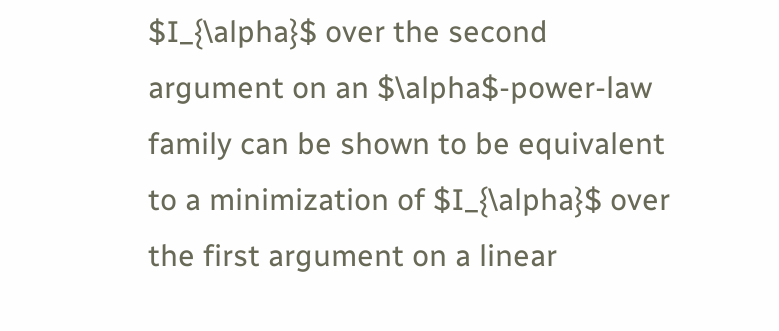$I_{\alpha}$ over the second argument on an $\alpha$-power-law family can be shown to be equivalent to a minimization of $I_{\alpha}$ over the first argument on a linear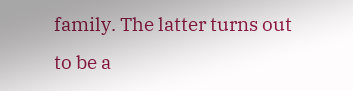family. The latter turns out to be a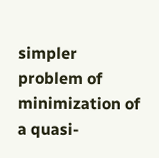simpler problem of minimization of a quasi-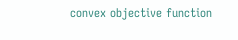convex objective function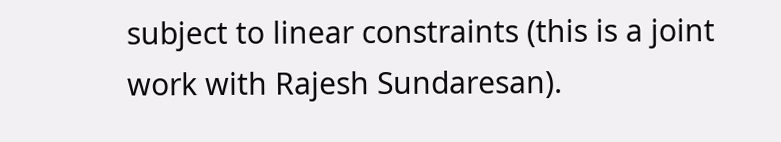subject to linear constraints (this is a joint work with Rajesh Sundaresan).